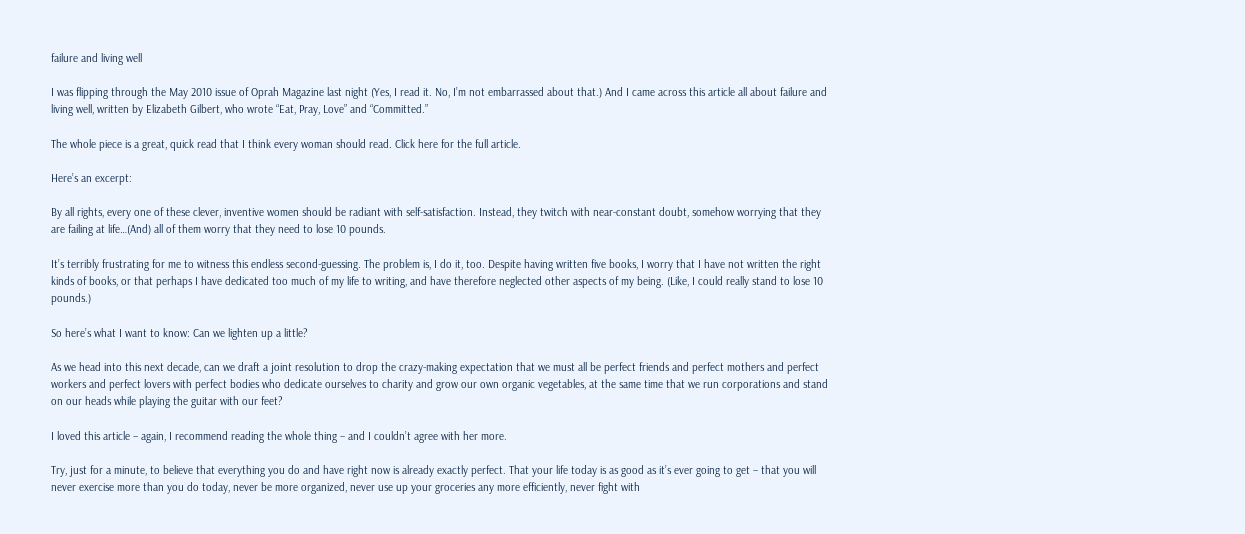failure and living well

I was flipping through the May 2010 issue of Oprah Magazine last night (Yes, I read it. No, I’m not embarrassed about that.) And I came across this article all about failure and living well, written by Elizabeth Gilbert, who wrote “Eat, Pray, Love” and “Committed.”

The whole piece is a great, quick read that I think every woman should read. Click here for the full article.

Here’s an excerpt:

By all rights, every one of these clever, inventive women should be radiant with self-satisfaction. Instead, they twitch with near-constant doubt, somehow worrying that they are failing at life…(And) all of them worry that they need to lose 10 pounds.

It’s terribly frustrating for me to witness this endless second-guessing. The problem is, I do it, too. Despite having written five books, I worry that I have not written the right kinds of books, or that perhaps I have dedicated too much of my life to writing, and have therefore neglected other aspects of my being. (Like, I could really stand to lose 10 pounds.)

So here’s what I want to know: Can we lighten up a little?

As we head into this next decade, can we draft a joint resolution to drop the crazy-making expectation that we must all be perfect friends and perfect mothers and perfect workers and perfect lovers with perfect bodies who dedicate ourselves to charity and grow our own organic vegetables, at the same time that we run corporations and stand on our heads while playing the guitar with our feet?

I loved this article – again, I recommend reading the whole thing – and I couldn’t agree with her more.

Try, just for a minute, to believe that everything you do and have right now is already exactly perfect. That your life today is as good as it’s ever going to get – that you will never exercise more than you do today, never be more organized, never use up your groceries any more efficiently, never fight with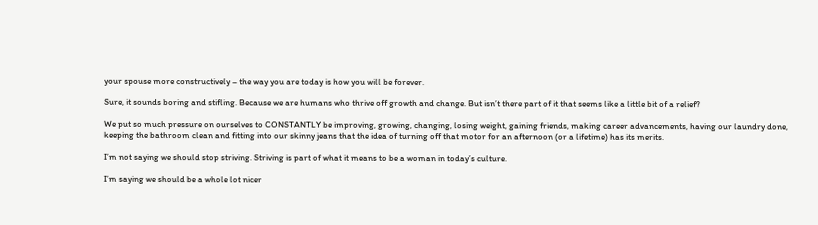your spouse more constructively – the way you are today is how you will be forever.

Sure, it sounds boring and stifling. Because we are humans who thrive off growth and change. But isn’t there part of it that seems like a little bit of a relief?

We put so much pressure on ourselves to CONSTANTLY be improving, growing, changing, losing weight, gaining friends, making career advancements, having our laundry done, keeping the bathroom clean and fitting into our skinny jeans that the idea of turning off that motor for an afternoon (or a lifetime) has its merits.

I’m not saying we should stop striving. Striving is part of what it means to be a woman in today’s culture.

I’m saying we should be a whole lot nicer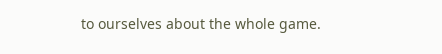to ourselves about the whole game.